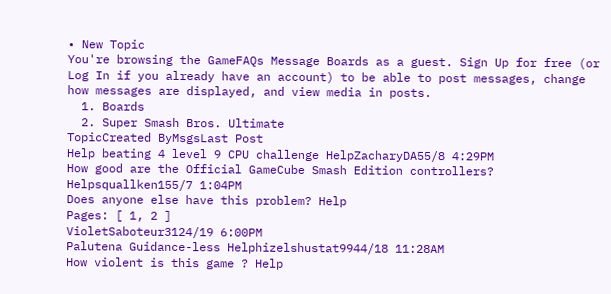• New Topic
You're browsing the GameFAQs Message Boards as a guest. Sign Up for free (or Log In if you already have an account) to be able to post messages, change how messages are displayed, and view media in posts.
  1. Boards
  2. Super Smash Bros. Ultimate
TopicCreated ByMsgsLast Post
Help beating 4 level 9 CPU challenge HelpZacharyDA55/8 4:29PM
How good are the Official GameCube Smash Edition controllers? Helpsquallken155/7 1:04PM
Does anyone else have this problem? Help
Pages: [ 1, 2 ]
VioletSaboteur3124/19 6:00PM
Palutena Guidance-less Helphizelshustat9944/18 11:28AM
How violent is this game ? Help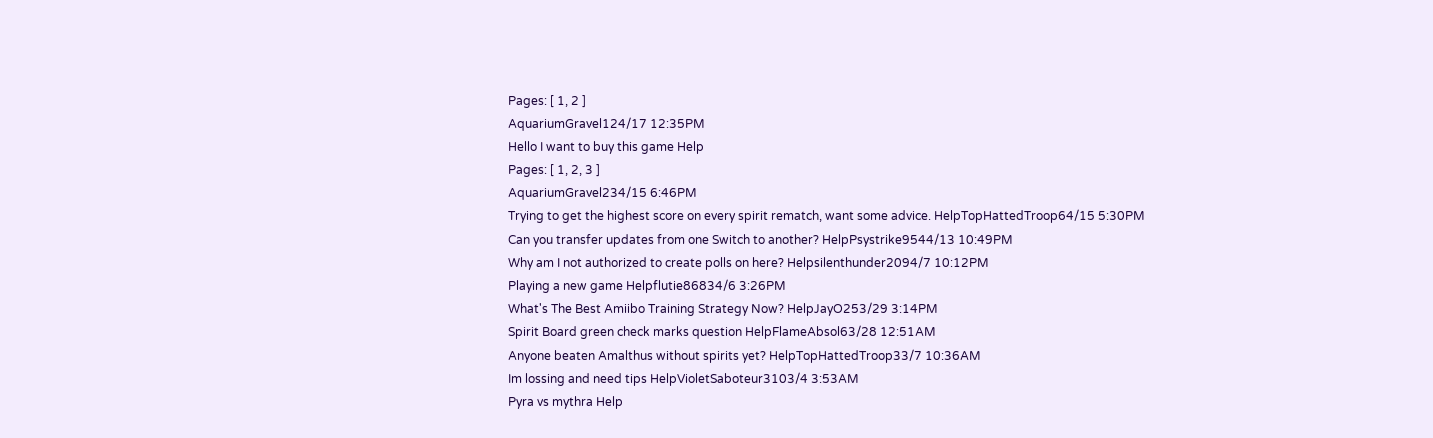Pages: [ 1, 2 ]
AquariumGravel124/17 12:35PM
Hello I want to buy this game Help
Pages: [ 1, 2, 3 ]
AquariumGravel234/15 6:46PM
Trying to get the highest score on every spirit rematch, want some advice. HelpTopHattedTroop64/15 5:30PM
Can you transfer updates from one Switch to another? HelpPsystrike9544/13 10:49PM
Why am I not authorized to create polls on here? Helpsilenthunder2094/7 10:12PM
Playing a new game Helpflutie86834/6 3:26PM
What's The Best Amiibo Training Strategy Now? HelpJayO253/29 3:14PM
Spirit Board green check marks question HelpFlameAbsol63/28 12:51AM
Anyone beaten Amalthus without spirits yet? HelpTopHattedTroop33/7 10:36AM
Im lossing and need tips HelpVioletSaboteur3103/4 3:53AM
Pyra vs mythra Help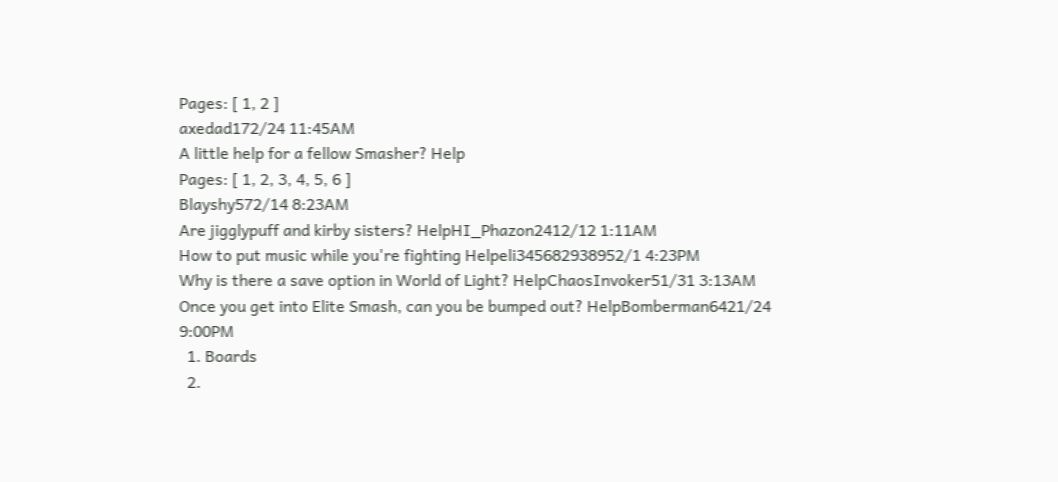Pages: [ 1, 2 ]
axedad172/24 11:45AM
A little help for a fellow Smasher? Help
Pages: [ 1, 2, 3, 4, 5, 6 ]
Blayshy572/14 8:23AM
Are jigglypuff and kirby sisters? HelpHI_Phazon2412/12 1:11AM
How to put music while you're fighting Helpeli345682938952/1 4:23PM
Why is there a save option in World of Light? HelpChaosInvoker51/31 3:13AM
Once you get into Elite Smash, can you be bumped out? HelpBomberman6421/24 9:00PM
  1. Boards
  2.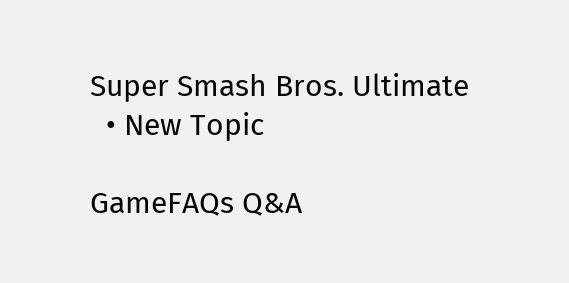Super Smash Bros. Ultimate
  • New Topic

GameFAQs Q&A